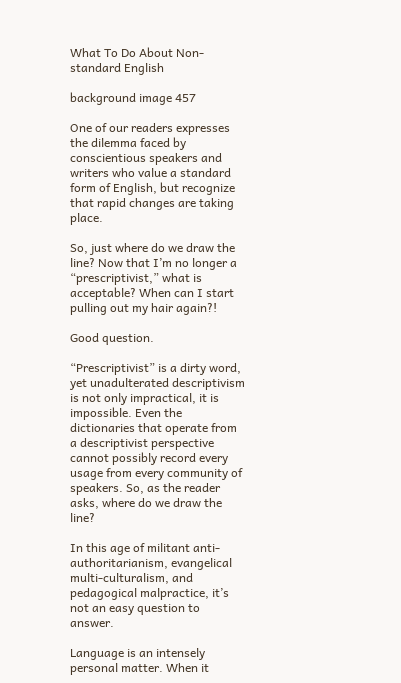What To Do About Non-standard English

background image 457

One of our readers expresses the dilemma faced by conscientious speakers and writers who value a standard form of English, but recognize that rapid changes are taking place.

So, just where do we draw the line? Now that I’m no longer a “prescriptivist,” what is acceptable? When can I start pulling out my hair again?!

Good question.

“Prescriptivist” is a dirty word, yet unadulterated descriptivism is not only impractical, it is impossible. Even the dictionaries that operate from a descriptivist perspective cannot possibly record every usage from every community of speakers. So, as the reader asks, where do we draw the line?

In this age of militant anti-authoritarianism, evangelical multi-culturalism, and pedagogical malpractice, it’s not an easy question to answer.

Language is an intensely personal matter. When it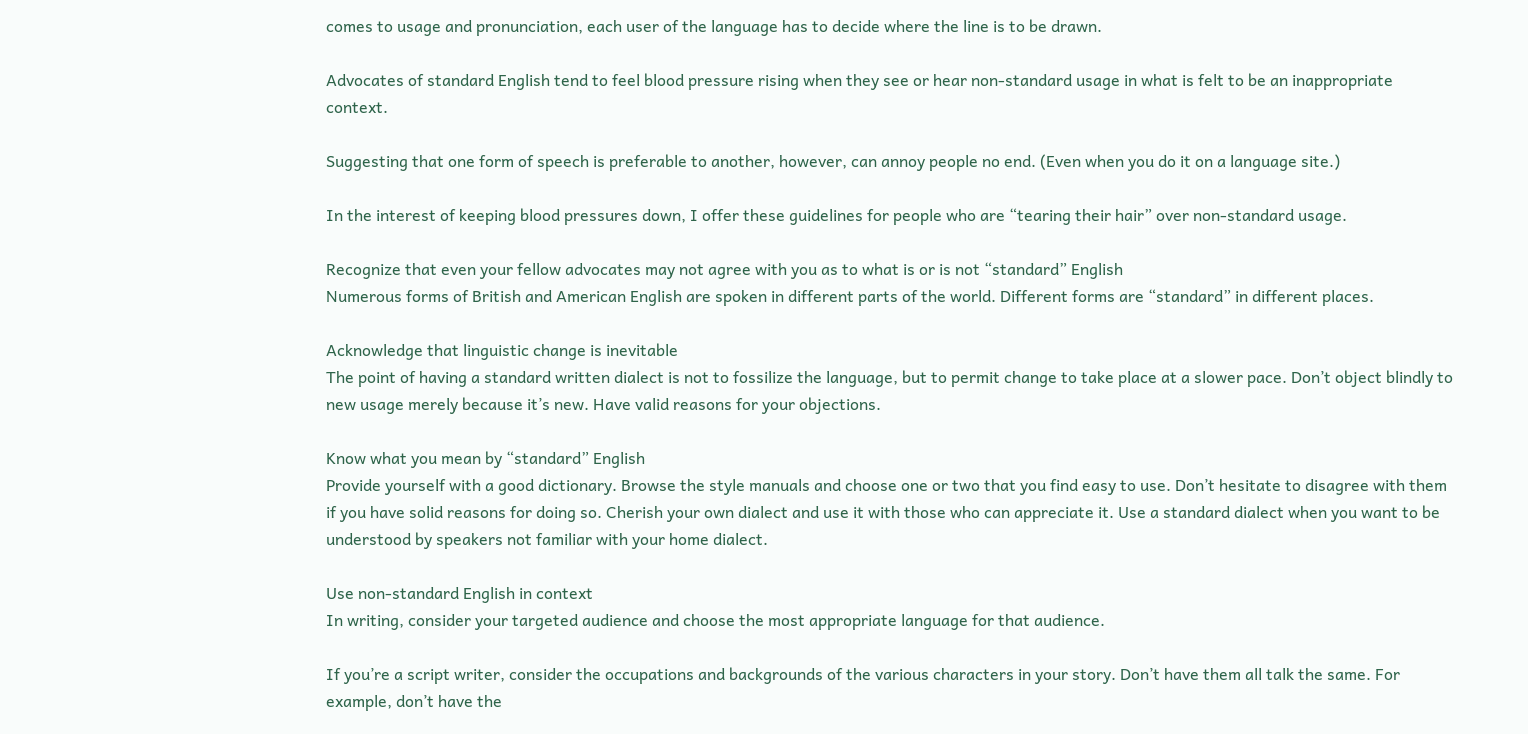comes to usage and pronunciation, each user of the language has to decide where the line is to be drawn.

Advocates of standard English tend to feel blood pressure rising when they see or hear non-standard usage in what is felt to be an inappropriate context.

Suggesting that one form of speech is preferable to another, however, can annoy people no end. (Even when you do it on a language site.)

In the interest of keeping blood pressures down, I offer these guidelines for people who are “tearing their hair” over non-standard usage.

Recognize that even your fellow advocates may not agree with you as to what is or is not “standard” English
Numerous forms of British and American English are spoken in different parts of the world. Different forms are “standard” in different places.

Acknowledge that linguistic change is inevitable
The point of having a standard written dialect is not to fossilize the language, but to permit change to take place at a slower pace. Don’t object blindly to new usage merely because it’s new. Have valid reasons for your objections.

Know what you mean by “standard” English
Provide yourself with a good dictionary. Browse the style manuals and choose one or two that you find easy to use. Don’t hesitate to disagree with them if you have solid reasons for doing so. Cherish your own dialect and use it with those who can appreciate it. Use a standard dialect when you want to be understood by speakers not familiar with your home dialect.

Use non-standard English in context
In writing, consider your targeted audience and choose the most appropriate language for that audience.

If you’re a script writer, consider the occupations and backgrounds of the various characters in your story. Don’t have them all talk the same. For example, don’t have the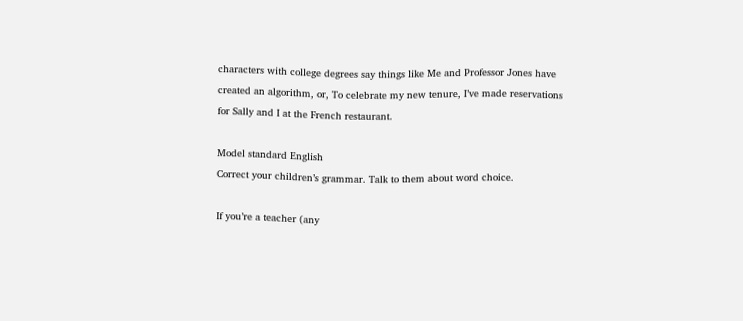characters with college degrees say things like Me and Professor Jones have created an algorithm, or, To celebrate my new tenure, I’ve made reservations for Sally and I at the French restaurant.

Model standard English
Correct your children’s grammar. Talk to them about word choice.

If you’re a teacher (any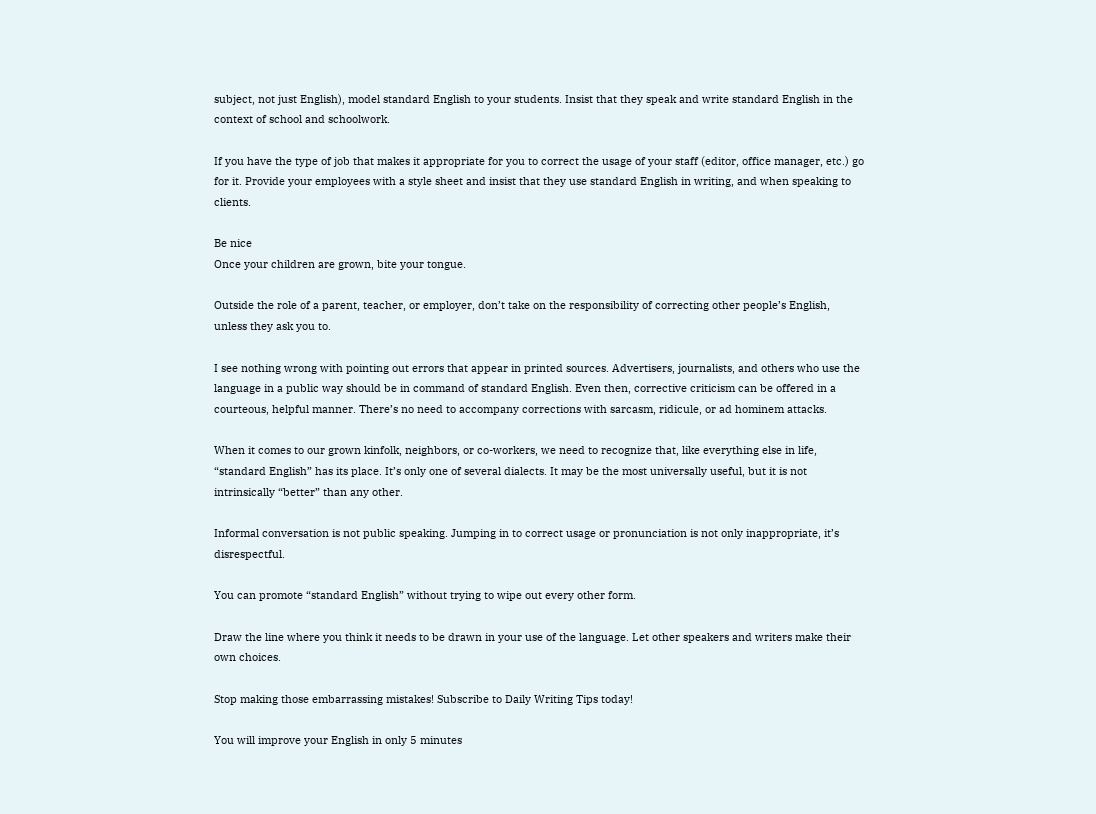subject, not just English), model standard English to your students. Insist that they speak and write standard English in the context of school and schoolwork.

If you have the type of job that makes it appropriate for you to correct the usage of your staff (editor, office manager, etc.) go for it. Provide your employees with a style sheet and insist that they use standard English in writing, and when speaking to clients.

Be nice
Once your children are grown, bite your tongue.

Outside the role of a parent, teacher, or employer, don’t take on the responsibility of correcting other people’s English, unless they ask you to.

I see nothing wrong with pointing out errors that appear in printed sources. Advertisers, journalists, and others who use the language in a public way should be in command of standard English. Even then, corrective criticism can be offered in a courteous, helpful manner. There’s no need to accompany corrections with sarcasm, ridicule, or ad hominem attacks.

When it comes to our grown kinfolk, neighbors, or co-workers, we need to recognize that, like everything else in life, “standard English” has its place. It’s only one of several dialects. It may be the most universally useful, but it is not intrinsically “better” than any other.

Informal conversation is not public speaking. Jumping in to correct usage or pronunciation is not only inappropriate, it’s disrespectful.

You can promote “standard English” without trying to wipe out every other form.

Draw the line where you think it needs to be drawn in your use of the language. Let other speakers and writers make their own choices.

Stop making those embarrassing mistakes! Subscribe to Daily Writing Tips today!

You will improve your English in only 5 minutes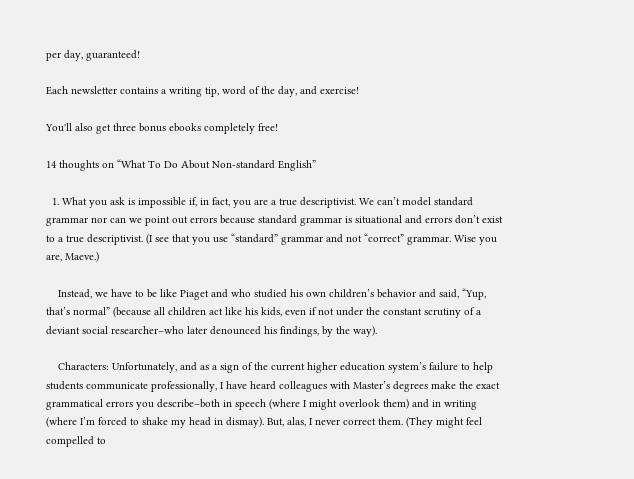per day, guaranteed!

Each newsletter contains a writing tip, word of the day, and exercise!

You'll also get three bonus ebooks completely free!

14 thoughts on “What To Do About Non-standard English”

  1. What you ask is impossible if, in fact, you are a true descriptivist. We can’t model standard grammar nor can we point out errors because standard grammar is situational and errors don’t exist to a true descriptivist. (I see that you use “standard” grammar and not “correct” grammar. Wise you are, Maeve.)

    Instead, we have to be like Piaget and who studied his own children’s behavior and said, “Yup, that’s normal” (because all children act like his kids, even if not under the constant scrutiny of a deviant social researcher–who later denounced his findings, by the way).

    Characters: Unfortunately, and as a sign of the current higher education system’s failure to help students communicate professionally, I have heard colleagues with Master’s degrees make the exact grammatical errors you describe–both in speech (where I might overlook them) and in writing (where I’m forced to shake my head in dismay). But, alas, I never correct them. (They might feel compelled to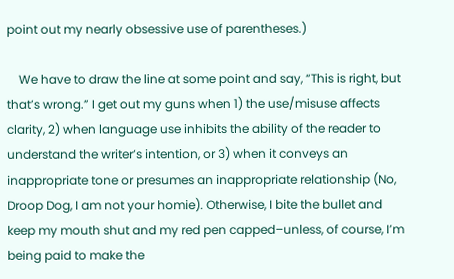point out my nearly obsessive use of parentheses.)

    We have to draw the line at some point and say, “This is right, but that’s wrong.” I get out my guns when 1) the use/misuse affects clarity, 2) when language use inhibits the ability of the reader to understand the writer’s intention, or 3) when it conveys an inappropriate tone or presumes an inappropriate relationship (No, Droop Dog, I am not your homie). Otherwise, I bite the bullet and keep my mouth shut and my red pen capped–unless, of course, I’m being paid to make the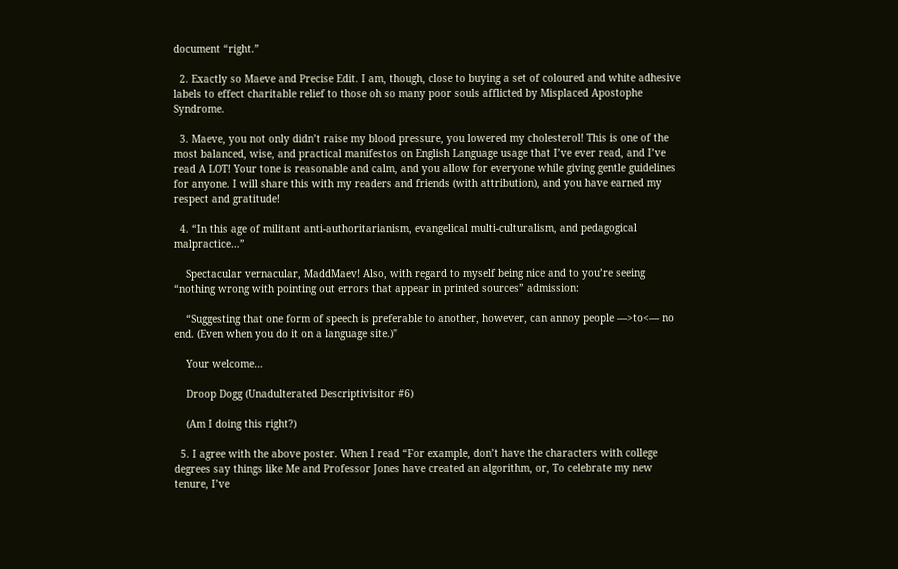document “right.”

  2. Exactly so Maeve and Precise Edit. I am, though, close to buying a set of coloured and white adhesive labels to effect charitable relief to those oh so many poor souls afflicted by Misplaced Apostophe Syndrome.

  3. Maeve, you not only didn’t raise my blood pressure, you lowered my cholesterol! This is one of the most balanced, wise, and practical manifestos on English Language usage that I’ve ever read, and I’ve read A LOT! Your tone is reasonable and calm, and you allow for everyone while giving gentle guidelines for anyone. I will share this with my readers and friends (with attribution), and you have earned my respect and gratitude!

  4. “In this age of militant anti-authoritarianism, evangelical multi-culturalism, and pedagogical malpractice…”

    Spectacular vernacular, MaddMaev! Also, with regard to myself being nice and to you’re seeing “nothing wrong with pointing out errors that appear in printed sources” admission:

    “Suggesting that one form of speech is preferable to another, however, can annoy people —>to<— no end. (Even when you do it on a language site.)"

    Your welcome…

    Droop Dogg (Unadulterated Descriptivisitor #6)

    (Am I doing this right?)

  5. I agree with the above poster. When I read “For example, don’t have the characters with college degrees say things like Me and Professor Jones have created an algorithm, or, To celebrate my new tenure, I’ve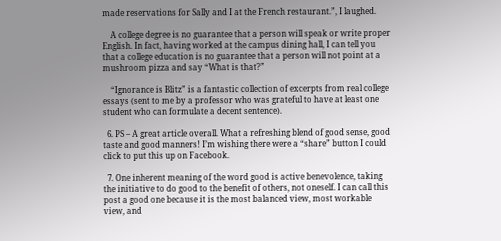made reservations for Sally and I at the French restaurant.”, I laughed.

    A college degree is no guarantee that a person will speak or write proper English. In fact, having worked at the campus dining hall, I can tell you that a college education is no guarantee that a person will not point at a mushroom pizza and say “What is that?”

    “Ignorance is Blitz” is a fantastic collection of excerpts from real college essays (sent to me by a professor who was grateful to have at least one student who can formulate a decent sentence).

  6. PS – A great article overall. What a refreshing blend of good sense, good taste and good manners! I’m wishing there were a “share” button I could click to put this up on Facebook.

  7. One inherent meaning of the word good is active benevolence, taking the initiative to do good to the benefit of others, not oneself. I can call this post a good one because it is the most balanced view, most workable view, and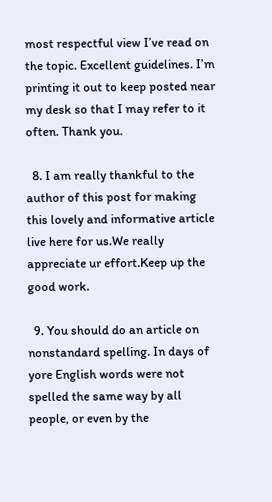most respectful view I’ve read on the topic. Excellent guidelines. I’m printing it out to keep posted near my desk so that I may refer to it often. Thank you.

  8. I am really thankful to the author of this post for making this lovely and informative article live here for us.We really appreciate ur effort.Keep up the good work.

  9. You should do an article on nonstandard spelling. In days of yore English words were not spelled the same way by all people, or even by the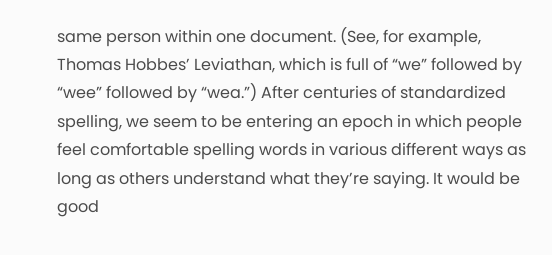same person within one document. (See, for example, Thomas Hobbes’ Leviathan, which is full of “we” followed by “wee” followed by “wea.”) After centuries of standardized spelling, we seem to be entering an epoch in which people feel comfortable spelling words in various different ways as long as others understand what they’re saying. It would be good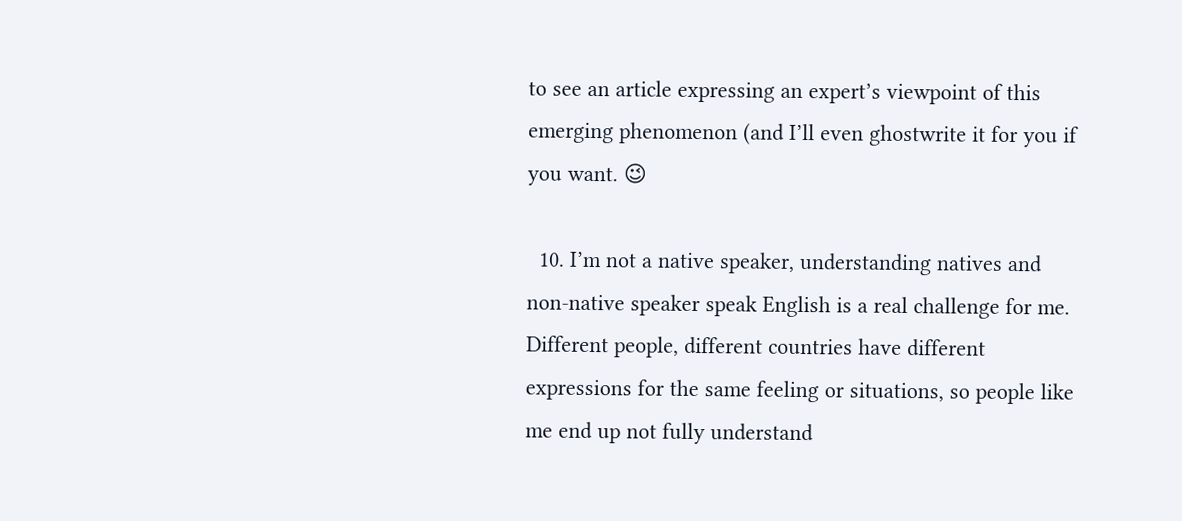to see an article expressing an expert’s viewpoint of this emerging phenomenon (and I’ll even ghostwrite it for you if you want. 😉

  10. I’m not a native speaker, understanding natives and non-native speaker speak English is a real challenge for me. Different people, different countries have different expressions for the same feeling or situations, so people like me end up not fully understand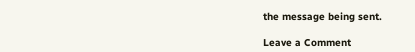the message being sent.

Leave a Comment